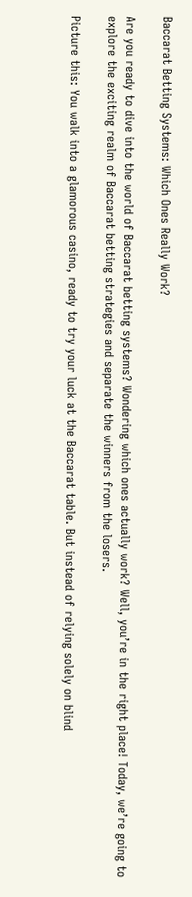Baccarat Betting Systems: Which Ones Really Work?

Are you ready to dive into the world of Baccarat betting systems? Wondering which ones actually work? Well, you’re in the right place! Today, we’re going to explore the exciting realm of Baccarat betting strategies and separate the winners from the losers.

Picture this: You walk into a glamorous casino, ready to try your luck at the Baccarat table. But instead of relying solely on blind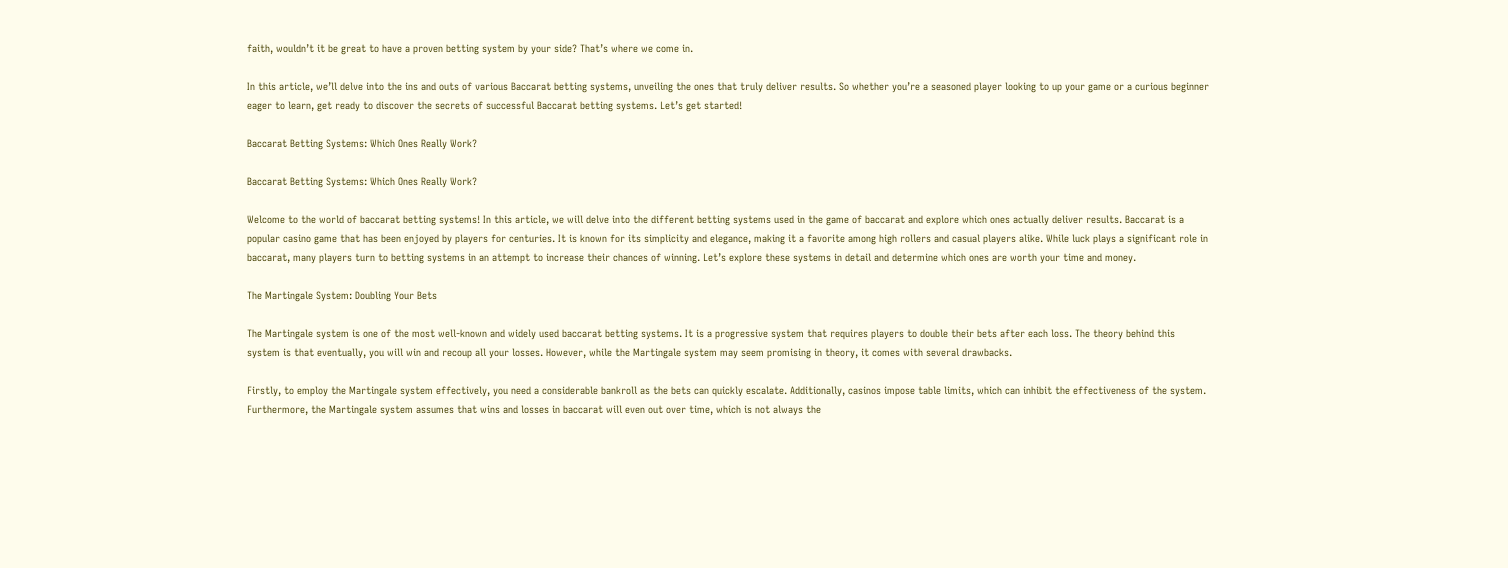faith, wouldn’t it be great to have a proven betting system by your side? That’s where we come in.

In this article, we’ll delve into the ins and outs of various Baccarat betting systems, unveiling the ones that truly deliver results. So whether you’re a seasoned player looking to up your game or a curious beginner eager to learn, get ready to discover the secrets of successful Baccarat betting systems. Let’s get started!

Baccarat Betting Systems: Which Ones Really Work?

Baccarat Betting Systems: Which Ones Really Work?

Welcome to the world of baccarat betting systems! In this article, we will delve into the different betting systems used in the game of baccarat and explore which ones actually deliver results. Baccarat is a popular casino game that has been enjoyed by players for centuries. It is known for its simplicity and elegance, making it a favorite among high rollers and casual players alike. While luck plays a significant role in baccarat, many players turn to betting systems in an attempt to increase their chances of winning. Let’s explore these systems in detail and determine which ones are worth your time and money.

The Martingale System: Doubling Your Bets

The Martingale system is one of the most well-known and widely used baccarat betting systems. It is a progressive system that requires players to double their bets after each loss. The theory behind this system is that eventually, you will win and recoup all your losses. However, while the Martingale system may seem promising in theory, it comes with several drawbacks.

Firstly, to employ the Martingale system effectively, you need a considerable bankroll as the bets can quickly escalate. Additionally, casinos impose table limits, which can inhibit the effectiveness of the system. Furthermore, the Martingale system assumes that wins and losses in baccarat will even out over time, which is not always the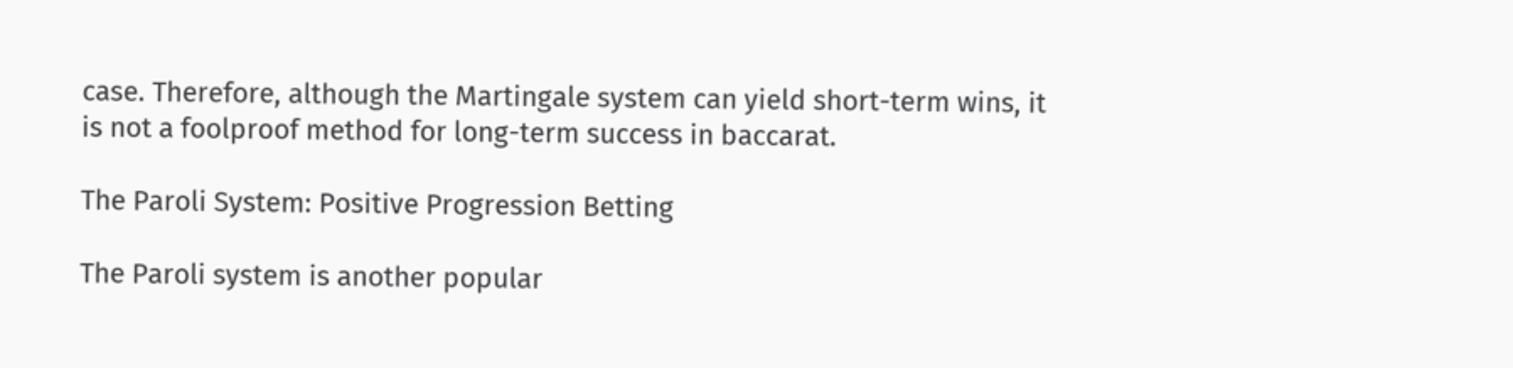case. Therefore, although the Martingale system can yield short-term wins, it is not a foolproof method for long-term success in baccarat.

The Paroli System: Positive Progression Betting

The Paroli system is another popular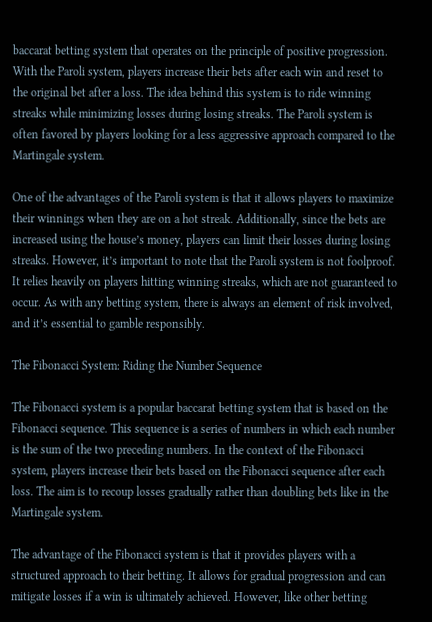baccarat betting system that operates on the principle of positive progression. With the Paroli system, players increase their bets after each win and reset to the original bet after a loss. The idea behind this system is to ride winning streaks while minimizing losses during losing streaks. The Paroli system is often favored by players looking for a less aggressive approach compared to the Martingale system.

One of the advantages of the Paroli system is that it allows players to maximize their winnings when they are on a hot streak. Additionally, since the bets are increased using the house’s money, players can limit their losses during losing streaks. However, it’s important to note that the Paroli system is not foolproof. It relies heavily on players hitting winning streaks, which are not guaranteed to occur. As with any betting system, there is always an element of risk involved, and it’s essential to gamble responsibly.

The Fibonacci System: Riding the Number Sequence

The Fibonacci system is a popular baccarat betting system that is based on the Fibonacci sequence. This sequence is a series of numbers in which each number is the sum of the two preceding numbers. In the context of the Fibonacci system, players increase their bets based on the Fibonacci sequence after each loss. The aim is to recoup losses gradually rather than doubling bets like in the Martingale system.

The advantage of the Fibonacci system is that it provides players with a structured approach to their betting. It allows for gradual progression and can mitigate losses if a win is ultimately achieved. However, like other betting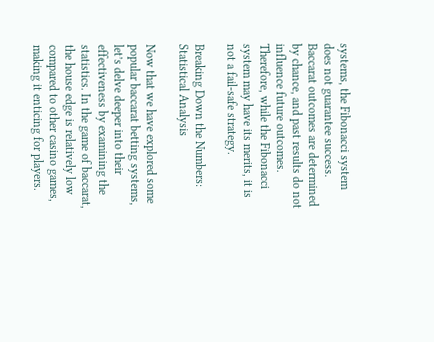systems, the Fibonacci system does not guarantee success. Baccarat outcomes are determined by chance, and past results do not influence future outcomes. Therefore, while the Fibonacci system may have its merits, it is not a fail-safe strategy.

Breaking Down the Numbers: Statistical Analysis

Now that we have explored some popular baccarat betting systems, let’s delve deeper into their effectiveness by examining the statistics. In the game of baccarat, the house edge is relatively low compared to other casino games, making it enticing for players.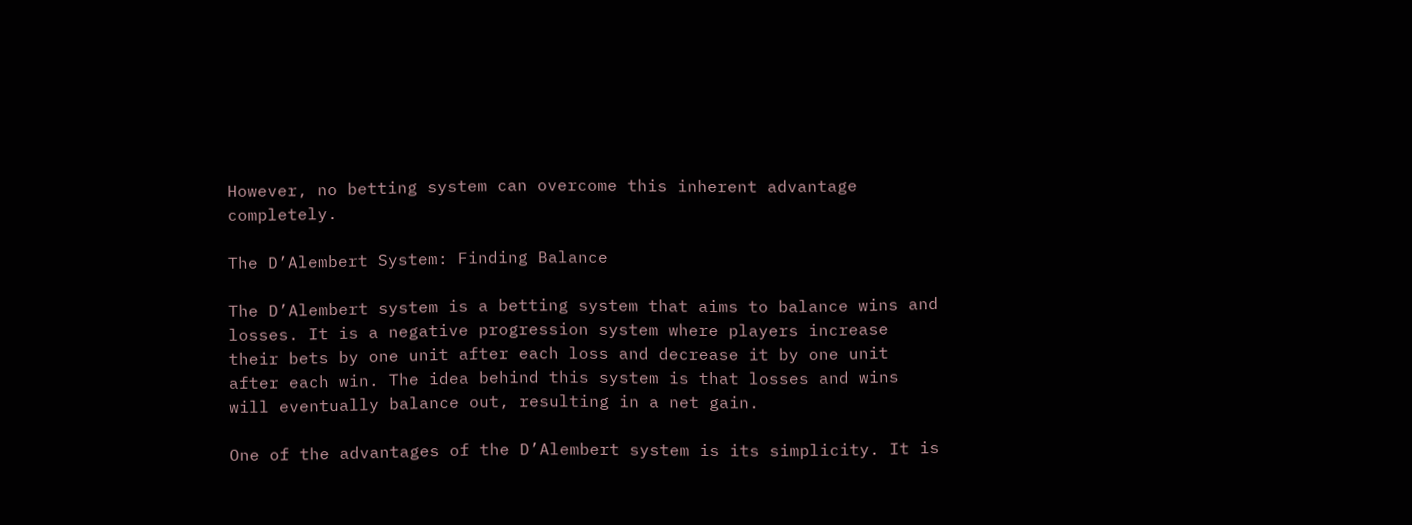However, no betting system can overcome this inherent advantage completely.

The D’Alembert System: Finding Balance

The D’Alembert system is a betting system that aims to balance wins and losses. It is a negative progression system where players increase their bets by one unit after each loss and decrease it by one unit after each win. The idea behind this system is that losses and wins will eventually balance out, resulting in a net gain.

One of the advantages of the D’Alembert system is its simplicity. It is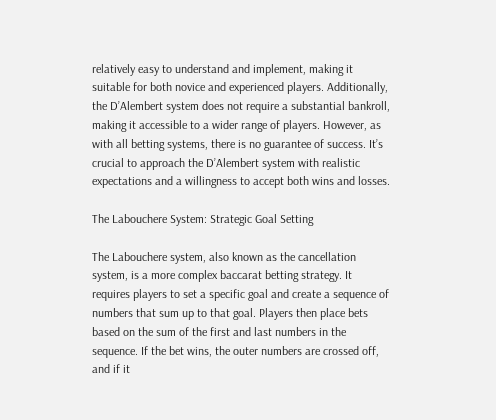relatively easy to understand and implement, making it suitable for both novice and experienced players. Additionally, the D’Alembert system does not require a substantial bankroll, making it accessible to a wider range of players. However, as with all betting systems, there is no guarantee of success. It’s crucial to approach the D’Alembert system with realistic expectations and a willingness to accept both wins and losses.

The Labouchere System: Strategic Goal Setting

The Labouchere system, also known as the cancellation system, is a more complex baccarat betting strategy. It requires players to set a specific goal and create a sequence of numbers that sum up to that goal. Players then place bets based on the sum of the first and last numbers in the sequence. If the bet wins, the outer numbers are crossed off, and if it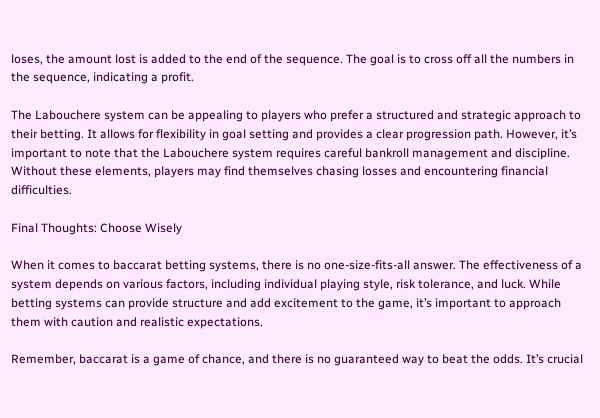loses, the amount lost is added to the end of the sequence. The goal is to cross off all the numbers in the sequence, indicating a profit.

The Labouchere system can be appealing to players who prefer a structured and strategic approach to their betting. It allows for flexibility in goal setting and provides a clear progression path. However, it’s important to note that the Labouchere system requires careful bankroll management and discipline. Without these elements, players may find themselves chasing losses and encountering financial difficulties.

Final Thoughts: Choose Wisely

When it comes to baccarat betting systems, there is no one-size-fits-all answer. The effectiveness of a system depends on various factors, including individual playing style, risk tolerance, and luck. While betting systems can provide structure and add excitement to the game, it’s important to approach them with caution and realistic expectations.

Remember, baccarat is a game of chance, and there is no guaranteed way to beat the odds. It’s crucial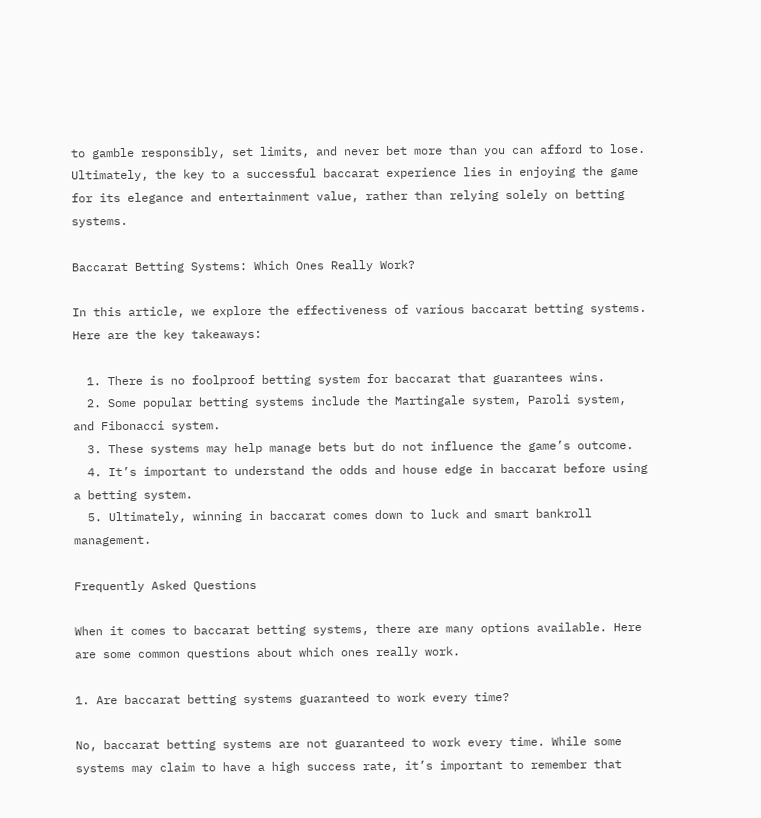to gamble responsibly, set limits, and never bet more than you can afford to lose. Ultimately, the key to a successful baccarat experience lies in enjoying the game for its elegance and entertainment value, rather than relying solely on betting systems.

Baccarat Betting Systems: Which Ones Really Work?

In this article, we explore the effectiveness of various baccarat betting systems. Here are the key takeaways:

  1. There is no foolproof betting system for baccarat that guarantees wins.
  2. Some popular betting systems include the Martingale system, Paroli system, and Fibonacci system.
  3. These systems may help manage bets but do not influence the game’s outcome.
  4. It’s important to understand the odds and house edge in baccarat before using a betting system.
  5. Ultimately, winning in baccarat comes down to luck and smart bankroll management.

Frequently Asked Questions

When it comes to baccarat betting systems, there are many options available. Here are some common questions about which ones really work.

1. Are baccarat betting systems guaranteed to work every time?

No, baccarat betting systems are not guaranteed to work every time. While some systems may claim to have a high success rate, it’s important to remember that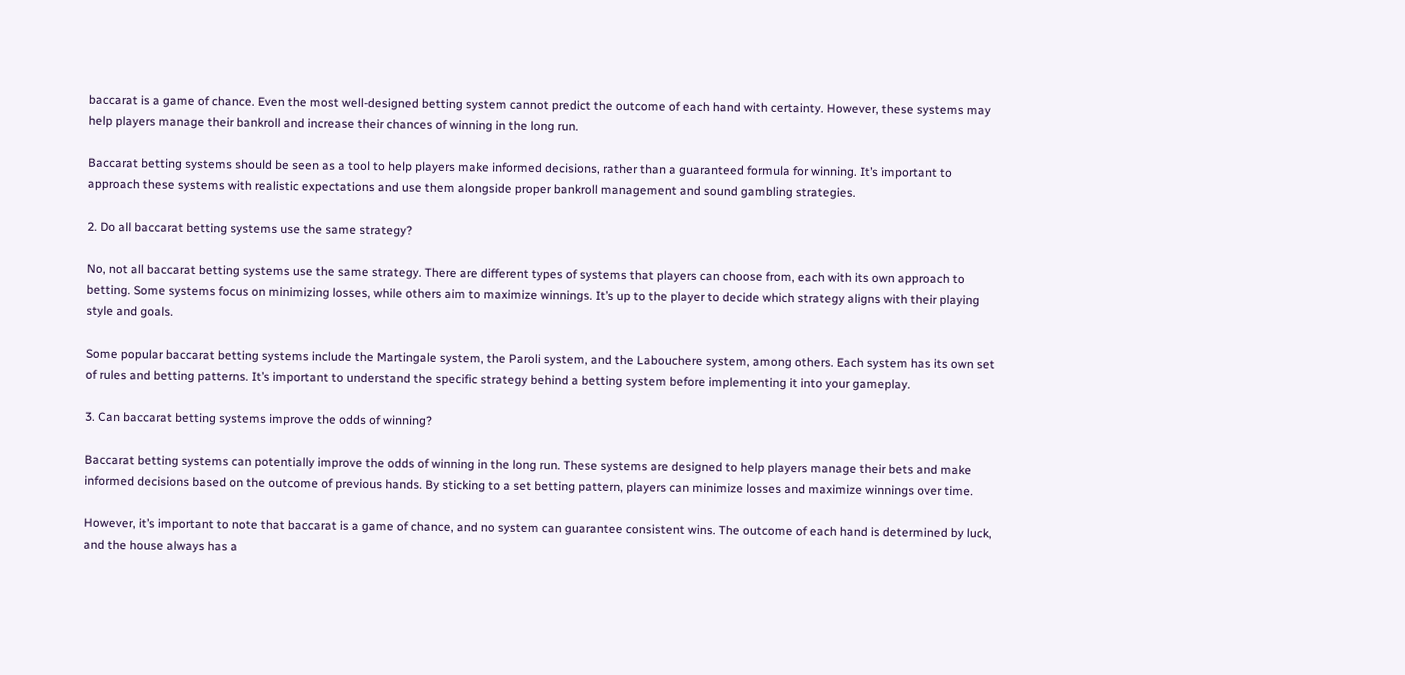baccarat is a game of chance. Even the most well-designed betting system cannot predict the outcome of each hand with certainty. However, these systems may help players manage their bankroll and increase their chances of winning in the long run.

Baccarat betting systems should be seen as a tool to help players make informed decisions, rather than a guaranteed formula for winning. It’s important to approach these systems with realistic expectations and use them alongside proper bankroll management and sound gambling strategies.

2. Do all baccarat betting systems use the same strategy?

No, not all baccarat betting systems use the same strategy. There are different types of systems that players can choose from, each with its own approach to betting. Some systems focus on minimizing losses, while others aim to maximize winnings. It’s up to the player to decide which strategy aligns with their playing style and goals.

Some popular baccarat betting systems include the Martingale system, the Paroli system, and the Labouchere system, among others. Each system has its own set of rules and betting patterns. It’s important to understand the specific strategy behind a betting system before implementing it into your gameplay.

3. Can baccarat betting systems improve the odds of winning?

Baccarat betting systems can potentially improve the odds of winning in the long run. These systems are designed to help players manage their bets and make informed decisions based on the outcome of previous hands. By sticking to a set betting pattern, players can minimize losses and maximize winnings over time.

However, it’s important to note that baccarat is a game of chance, and no system can guarantee consistent wins. The outcome of each hand is determined by luck, and the house always has a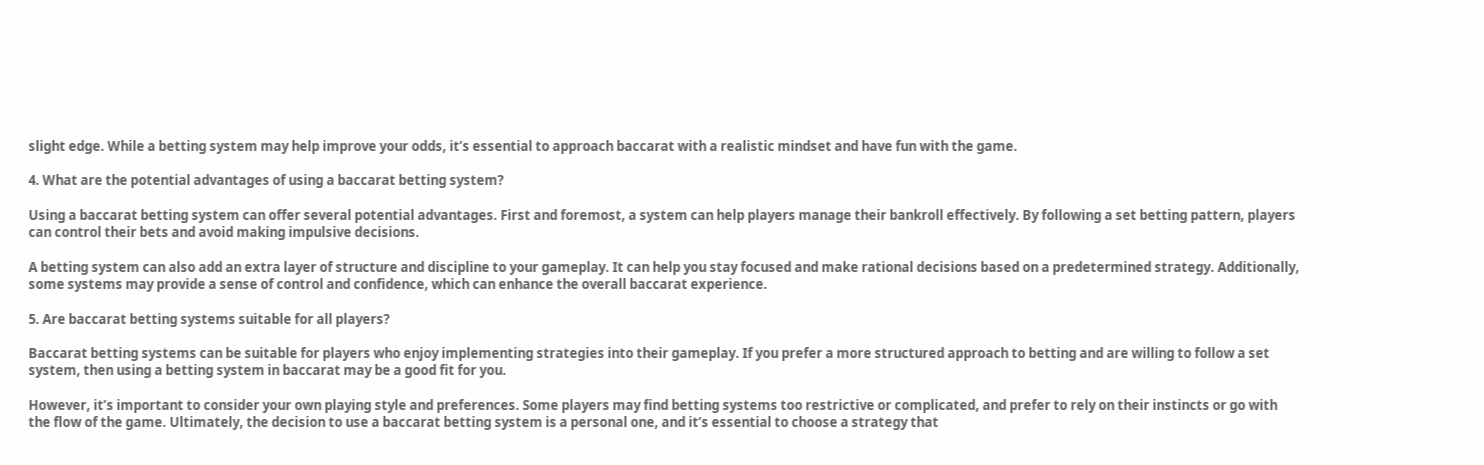slight edge. While a betting system may help improve your odds, it’s essential to approach baccarat with a realistic mindset and have fun with the game.

4. What are the potential advantages of using a baccarat betting system?

Using a baccarat betting system can offer several potential advantages. First and foremost, a system can help players manage their bankroll effectively. By following a set betting pattern, players can control their bets and avoid making impulsive decisions.

A betting system can also add an extra layer of structure and discipline to your gameplay. It can help you stay focused and make rational decisions based on a predetermined strategy. Additionally, some systems may provide a sense of control and confidence, which can enhance the overall baccarat experience.

5. Are baccarat betting systems suitable for all players?

Baccarat betting systems can be suitable for players who enjoy implementing strategies into their gameplay. If you prefer a more structured approach to betting and are willing to follow a set system, then using a betting system in baccarat may be a good fit for you.

However, it’s important to consider your own playing style and preferences. Some players may find betting systems too restrictive or complicated, and prefer to rely on their instincts or go with the flow of the game. Ultimately, the decision to use a baccarat betting system is a personal one, and it’s essential to choose a strategy that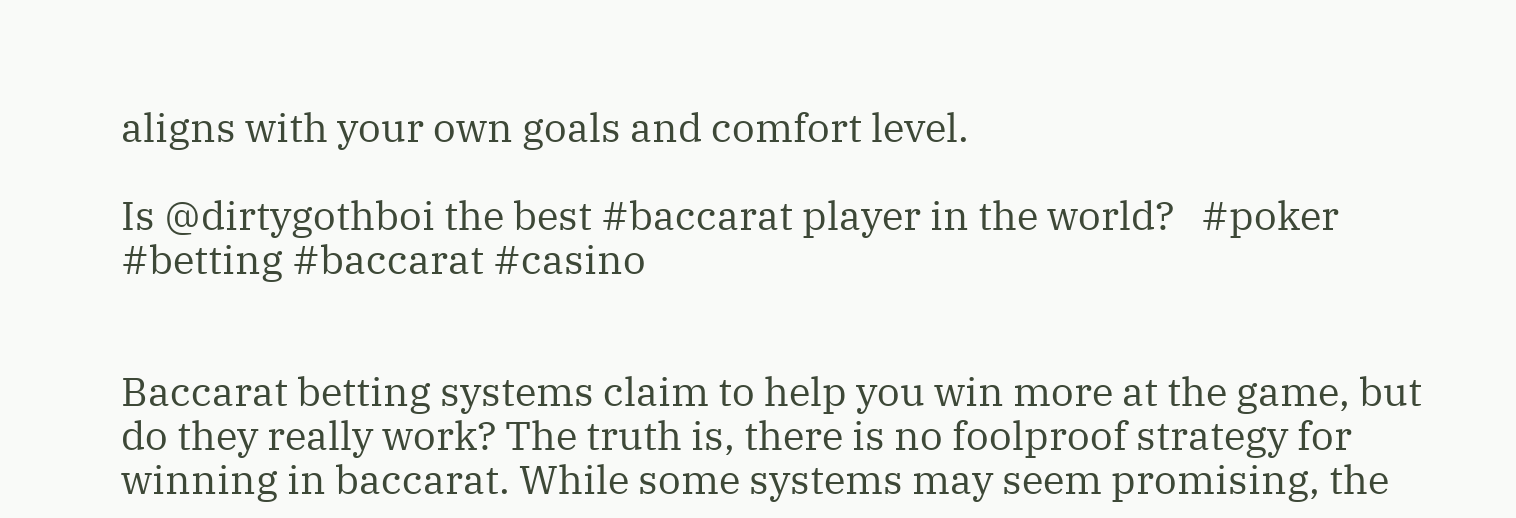aligns with your own goals and comfort level.

Is @dirtygothboi the best #baccarat player in the world?   #poker #betting #baccarat #casino


Baccarat betting systems claim to help you win more at the game, but do they really work? The truth is, there is no foolproof strategy for winning in baccarat. While some systems may seem promising, the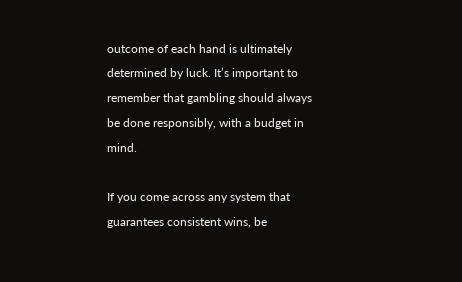outcome of each hand is ultimately determined by luck. It’s important to remember that gambling should always be done responsibly, with a budget in mind.

If you come across any system that guarantees consistent wins, be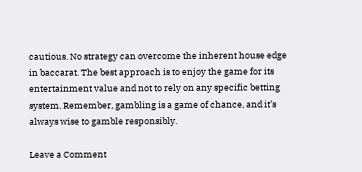cautious. No strategy can overcome the inherent house edge in baccarat. The best approach is to enjoy the game for its entertainment value and not to rely on any specific betting system. Remember, gambling is a game of chance, and it’s always wise to gamble responsibly.

Leave a Comment